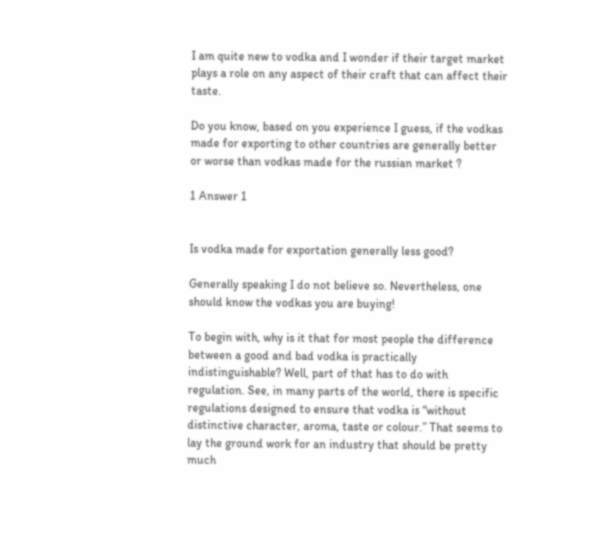I am quite new to vodka and I wonder if their target market plays a role on any aspect of their craft that can affect their taste.

Do you know, based on you experience I guess, if the vodkas made for exporting to other countries are generally better or worse than vodkas made for the russian market ?

1 Answer 1


Is vodka made for exportation generally less good?

Generally speaking I do not believe so. Nevertheless, one should know the vodkas you are buying!

To begin with, why is it that for most people the difference between a good and bad vodka is practically indistinguishable? Well, part of that has to do with regulation. See, in many parts of the world, there is specific regulations designed to ensure that vodka is “without distinctive character, aroma, taste or colour.” That seems to lay the ground work for an industry that should be pretty much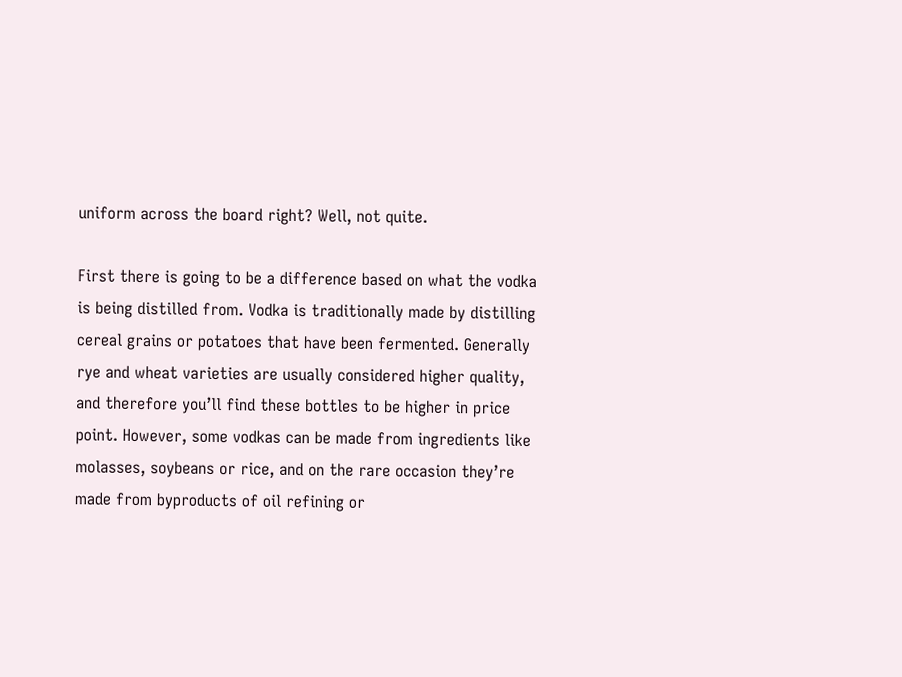uniform across the board right? Well, not quite.

First there is going to be a difference based on what the vodka is being distilled from. Vodka is traditionally made by distilling cereal grains or potatoes that have been fermented. Generally rye and wheat varieties are usually considered higher quality, and therefore you’ll find these bottles to be higher in price point. However, some vodkas can be made from ingredients like molasses, soybeans or rice, and on the rare occasion they’re made from byproducts of oil refining or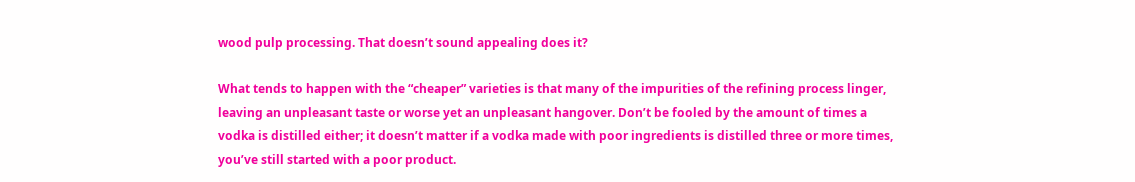wood pulp processing. That doesn’t sound appealing does it?

What tends to happen with the “cheaper” varieties is that many of the impurities of the refining process linger, leaving an unpleasant taste or worse yet an unpleasant hangover. Don’t be fooled by the amount of times a vodka is distilled either; it doesn’t matter if a vodka made with poor ingredients is distilled three or more times, you’ve still started with a poor product.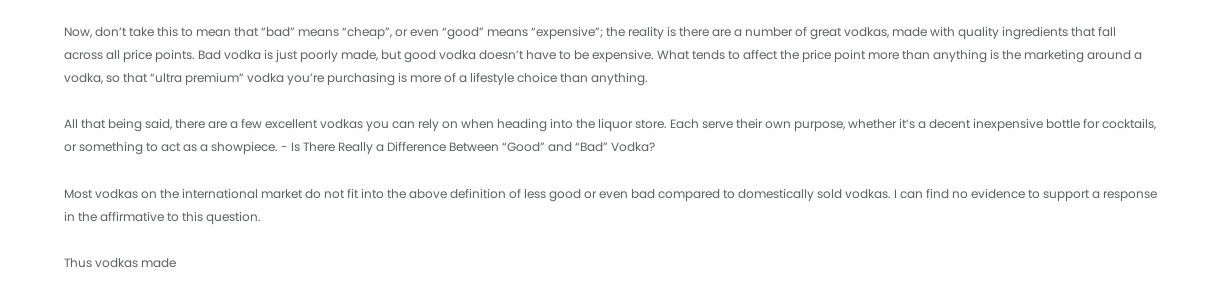Now, don’t take this to mean that “bad” means “cheap”, or even “good” means “expensive”; the reality is there are a number of great vodkas, made with quality ingredients that fall across all price points. Bad vodka is just poorly made, but good vodka doesn’t have to be expensive. What tends to affect the price point more than anything is the marketing around a vodka, so that “ultra premium” vodka you’re purchasing is more of a lifestyle choice than anything.

All that being said, there are a few excellent vodkas you can rely on when heading into the liquor store. Each serve their own purpose, whether it’s a decent inexpensive bottle for cocktails, or something to act as a showpiece. - Is There Really a Difference Between “Good” and “Bad” Vodka?

Most vodkas on the international market do not fit into the above definition of less good or even bad compared to domestically sold vodkas. I can find no evidence to support a response in the affirmative to this question.

Thus vodkas made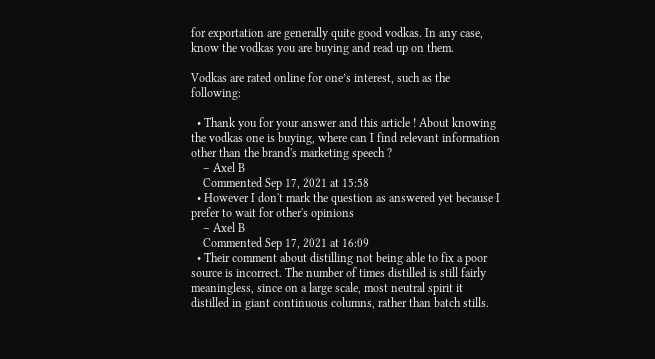for exportation are generally quite good vodkas. In any case, know the vodkas you are buying and read up on them.

Vodkas are rated online for one’s interest, such as the following:

  • Thank you for your answer and this article ! About knowing the vodkas one is buying, where can I find relevant information other than the brand's marketing speech ?
    – Axel B
    Commented Sep 17, 2021 at 15:58
  • However I don't mark the question as answered yet because I prefer to wait for other's opinions
    – Axel B
    Commented Sep 17, 2021 at 16:09
  • Their comment about distilling not being able to fix a poor source is incorrect. The number of times distilled is still fairly meaningless, since on a large scale, most neutral spirit it distilled in giant continuous columns, rather than batch stills.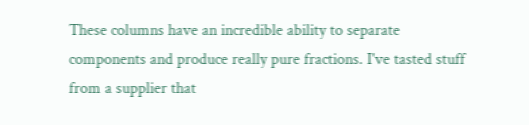These columns have an incredible ability to separate components and produce really pure fractions. I've tasted stuff from a supplier that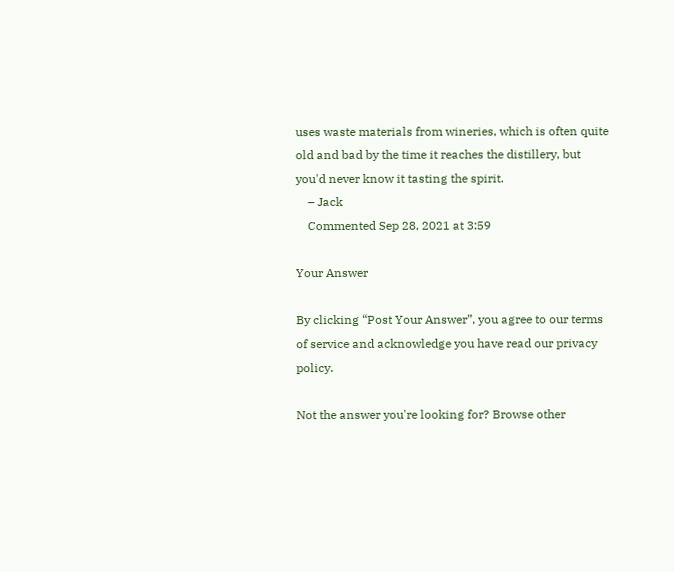uses waste materials from wineries, which is often quite old and bad by the time it reaches the distillery, but you'd never know it tasting the spirit.
    – Jack
    Commented Sep 28, 2021 at 3:59

Your Answer

By clicking “Post Your Answer”, you agree to our terms of service and acknowledge you have read our privacy policy.

Not the answer you're looking for? Browse other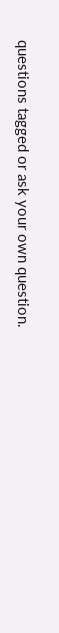questions tagged or ask your own question.